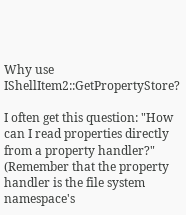Why use IShellItem2::GetPropertyStore?

I often get this question: "How can I read properties directly from a property handler?" (Remember that the property handler is the file system namespace's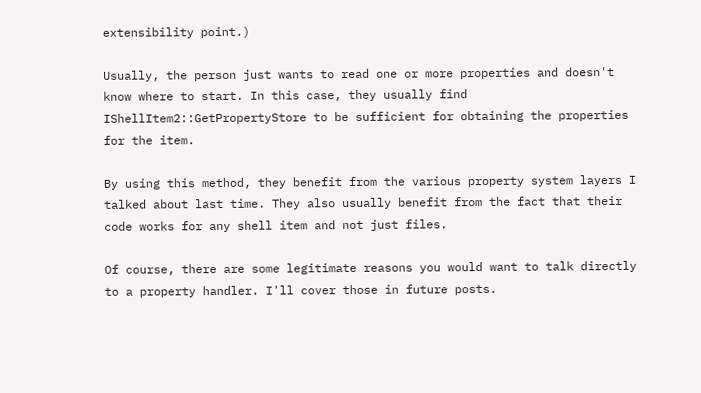extensibility point.)

Usually, the person just wants to read one or more properties and doesn't know where to start. In this case, they usually find IShellItem2::GetPropertyStore to be sufficient for obtaining the properties for the item.

By using this method, they benefit from the various property system layers I talked about last time. They also usually benefit from the fact that their code works for any shell item and not just files.

Of course, there are some legitimate reasons you would want to talk directly to a property handler. I'll cover those in future posts.